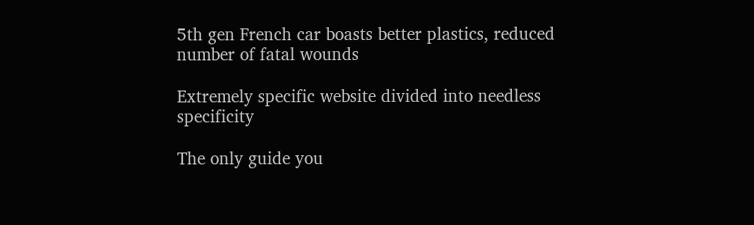5th gen French car boasts better plastics, reduced number of fatal wounds

Extremely specific website divided into needless specificity

The only guide you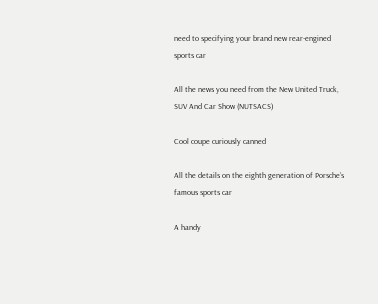need to specifying your brand new rear-engined sports car

All the news you need from the New United Truck, SUV And Car Show (NUTSACS)

Cool coupe curiously canned

All the details on the eighth generation of Porsche’s famous sports car

A handy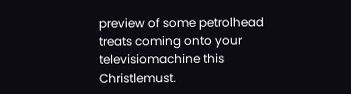preview of some petrolhead treats coming onto your televisiomachine this Christlemust.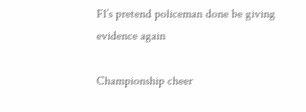F1’s pretend policeman done be giving evidence again

Championship cheer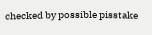checked by possible pisstake